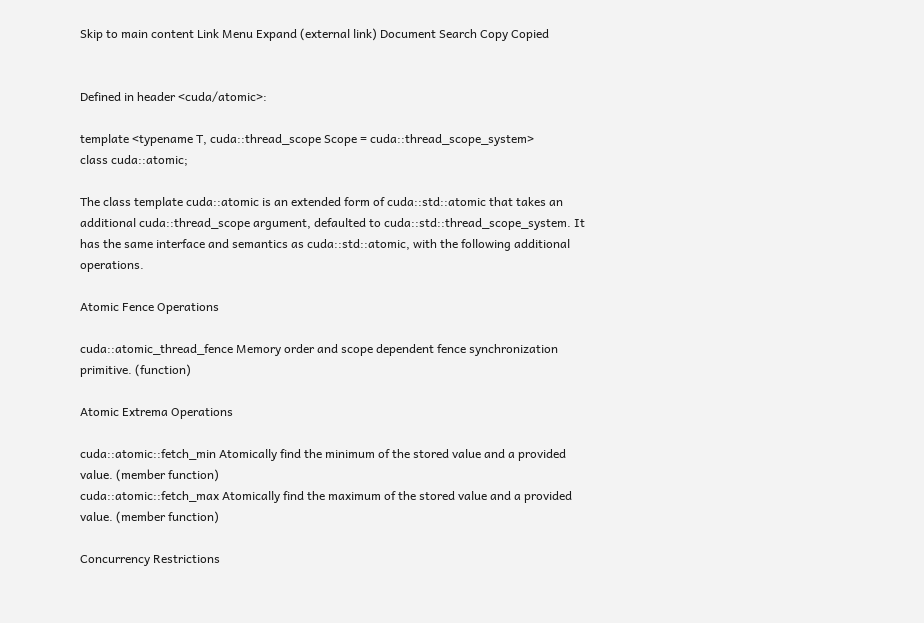Skip to main content Link Menu Expand (external link) Document Search Copy Copied


Defined in header <cuda/atomic>:

template <typename T, cuda::thread_scope Scope = cuda::thread_scope_system>
class cuda::atomic;

The class template cuda::atomic is an extended form of cuda::std::atomic that takes an additional cuda::thread_scope argument, defaulted to cuda::std::thread_scope_system. It has the same interface and semantics as cuda::std::atomic, with the following additional operations.

Atomic Fence Operations

cuda::atomic_thread_fence Memory order and scope dependent fence synchronization primitive. (function)

Atomic Extrema Operations

cuda::atomic::fetch_min Atomically find the minimum of the stored value and a provided value. (member function)
cuda::atomic::fetch_max Atomically find the maximum of the stored value and a provided value. (member function)

Concurrency Restrictions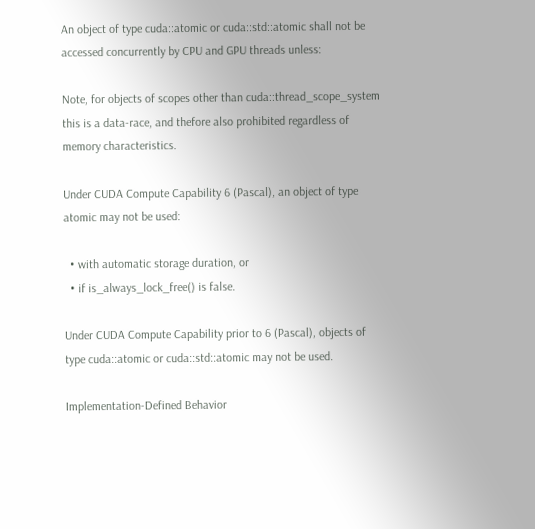An object of type cuda::atomic or cuda::std::atomic shall not be accessed concurrently by CPU and GPU threads unless:

Note, for objects of scopes other than cuda::thread_scope_system this is a data-race, and thefore also prohibited regardless of memory characteristics.

Under CUDA Compute Capability 6 (Pascal), an object of type atomic may not be used:

  • with automatic storage duration, or
  • if is_always_lock_free() is false.

Under CUDA Compute Capability prior to 6 (Pascal), objects of type cuda::atomic or cuda::std::atomic may not be used.

Implementation-Defined Behavior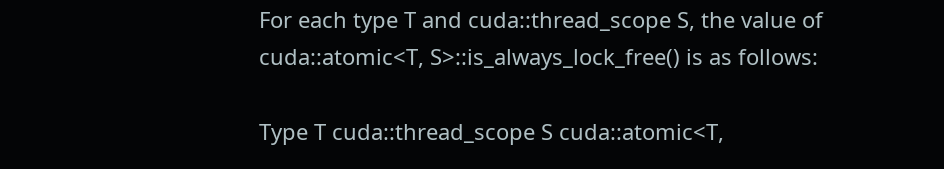For each type T and cuda::thread_scope S, the value of cuda::atomic<T, S>::is_always_lock_free() is as follows:

Type T cuda::thread_scope S cuda::atomic<T,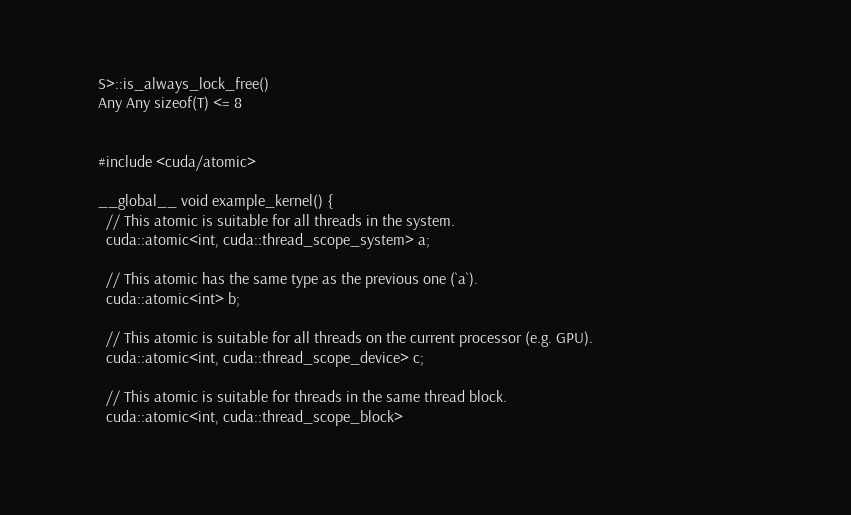S>::is_always_lock_free()
Any Any sizeof(T) <= 8


#include <cuda/atomic>

__global__ void example_kernel() {
  // This atomic is suitable for all threads in the system.
  cuda::atomic<int, cuda::thread_scope_system> a;

  // This atomic has the same type as the previous one (`a`).
  cuda::atomic<int> b;

  // This atomic is suitable for all threads on the current processor (e.g. GPU).
  cuda::atomic<int, cuda::thread_scope_device> c;

  // This atomic is suitable for threads in the same thread block.
  cuda::atomic<int, cuda::thread_scope_block>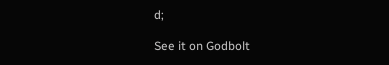d;

See it on Godbolt